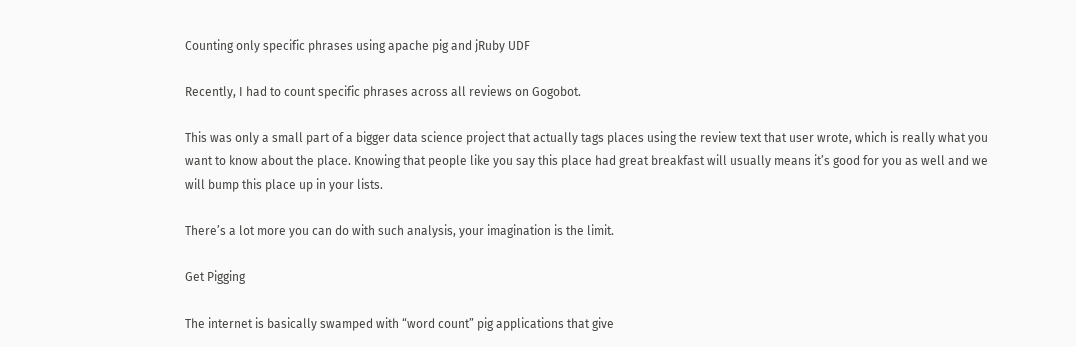Counting only specific phrases using apache pig and jRuby UDF

Recently, I had to count specific phrases across all reviews on Gogobot.

This was only a small part of a bigger data science project that actually tags places using the review text that user wrote, which is really what you want to know about the place. Knowing that people like you say this place had great breakfast will usually means it’s good for you as well and we will bump this place up in your lists.

There’s a lot more you can do with such analysis, your imagination is the limit.

Get Pigging

The internet is basically swamped with “word count” pig applications that give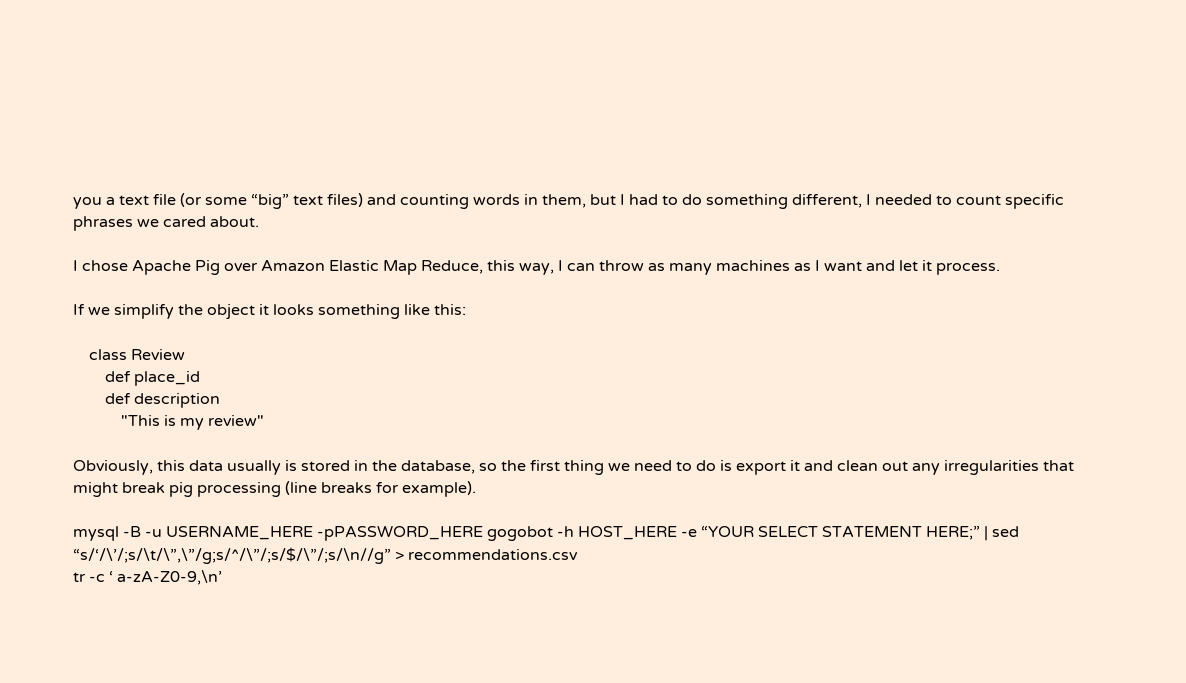you a text file (or some “big” text files) and counting words in them, but I had to do something different, I needed to count specific phrases we cared about.

I chose Apache Pig over Amazon Elastic Map Reduce, this way, I can throw as many machines as I want and let it process.

If we simplify the object it looks something like this:

    class Review
        def place_id
        def description
            "This is my review"

Obviously, this data usually is stored in the database, so the first thing we need to do is export it and clean out any irregularities that might break pig processing (line breaks for example).

mysql -B -u USERNAME_HERE -pPASSWORD_HERE gogobot -h HOST_HERE -e “YOUR SELECT STATEMENT HERE;” | sed “s/‘/\’/;s/\t/\”,\”/g;s/^/\”/;s/$/\”/;s/\n//g” > recommendations.csv
tr -c ‘ a-zA-Z0-9,\n’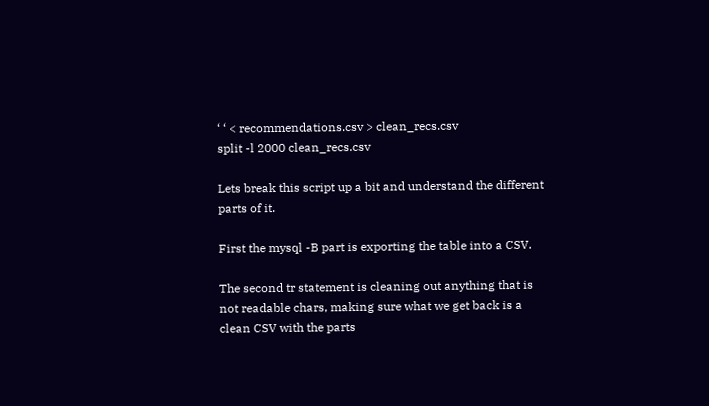‘ ‘ < recommendations.csv > clean_recs.csv
split -l 2000 clean_recs.csv

Lets break this script up a bit and understand the different parts of it.

First the mysql -B part is exporting the table into a CSV.

The second tr statement is cleaning out anything that is not readable chars, making sure what we get back is a clean CSV with the parts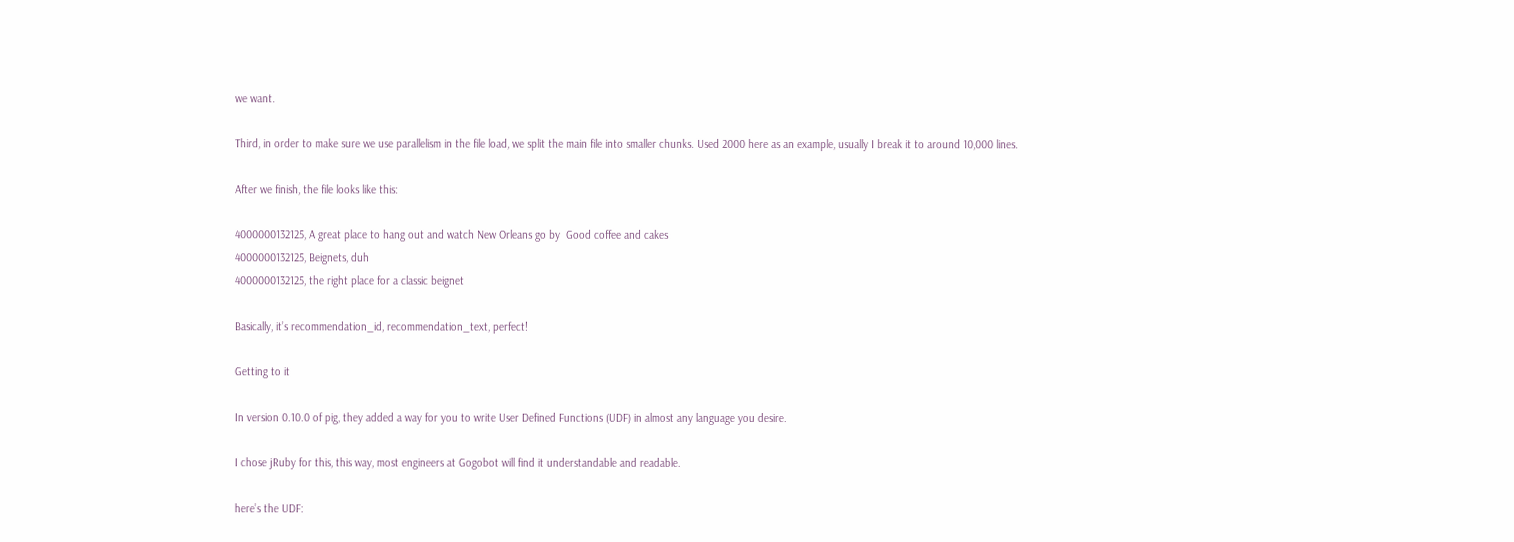we want.

Third, in order to make sure we use parallelism in the file load, we split the main file into smaller chunks. Used 2000 here as an example, usually I break it to around 10,000 lines.

After we finish, the file looks like this:

4000000132125, A great place to hang out and watch New Orleans go by  Good coffee and cakes
4000000132125, Beignets, duh
4000000132125, the right place for a classic beignet

Basically, it’s recommendation_id, recommendation_text, perfect!

Getting to it

In version 0.10.0 of pig, they added a way for you to write User Defined Functions (UDF) in almost any language you desire.

I chose jRuby for this, this way, most engineers at Gogobot will find it understandable and readable.

here’s the UDF: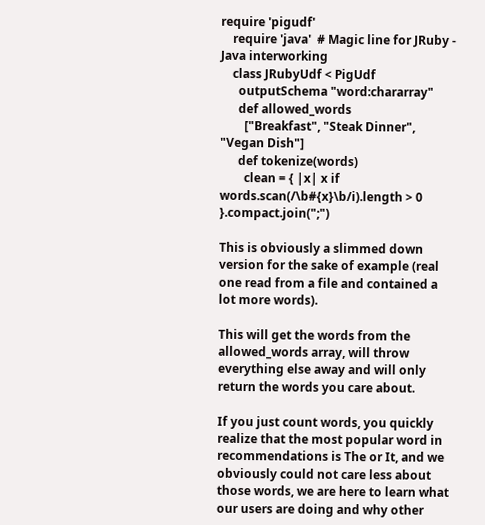require 'pigudf'
    require 'java'  # Magic line for JRuby - Java interworking
    class JRubyUdf < PigUdf
      outputSchema "word:chararray"
      def allowed_words
        ["Breakfast", "Steak Dinner", "Vegan Dish"]
      def tokenize(words)
        clean = { |x| x if words.scan(/\b#{x}\b/i).length > 0 }.compact.join(";")

This is obviously a slimmed down version for the sake of example (real one read from a file and contained a lot more words).

This will get the words from the allowed_words array, will throw everything else away and will only return the words you care about.

If you just count words, you quickly realize that the most popular word in recommendations is The or It, and we obviously could not care less about those words, we are here to learn what our users are doing and why other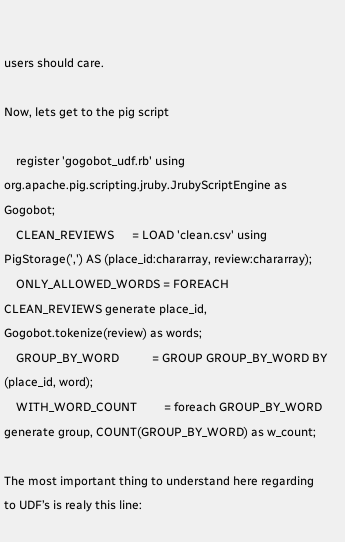users should care.

Now, lets get to the pig script

    register 'gogobot_udf.rb' using org.apache.pig.scripting.jruby.JrubyScriptEngine as Gogobot;
    CLEAN_REVIEWS      = LOAD 'clean.csv' using PigStorage(',') AS (place_id:chararray, review:chararray);
    ONLY_ALLOWED_WORDS = FOREACH CLEAN_REVIEWS generate place_id, Gogobot.tokenize(review) as words;
    GROUP_BY_WORD           = GROUP GROUP_BY_WORD BY (place_id, word);
    WITH_WORD_COUNT         = foreach GROUP_BY_WORD generate group, COUNT(GROUP_BY_WORD) as w_count;

The most important thing to understand here regarding to UDF’s is realy this line: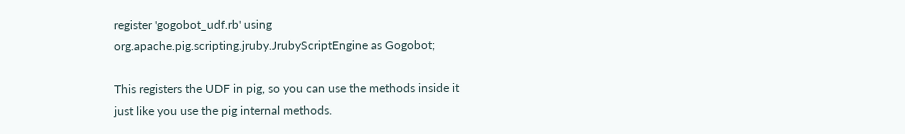register 'gogobot_udf.rb' using org.apache.pig.scripting.jruby.JrubyScriptEngine as Gogobot;

This registers the UDF in pig, so you can use the methods inside it just like you use the pig internal methods.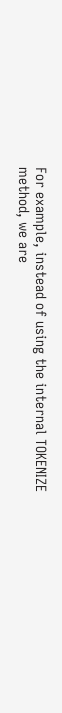For example, instead of using the internal TOKENIZE method, we are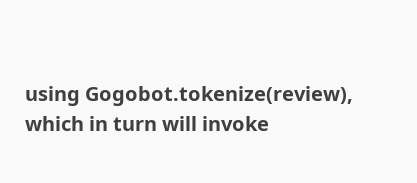using Gogobot.tokenize(review), which in turn will invoke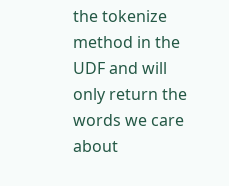the tokenize method in the UDF and will only return the words we care about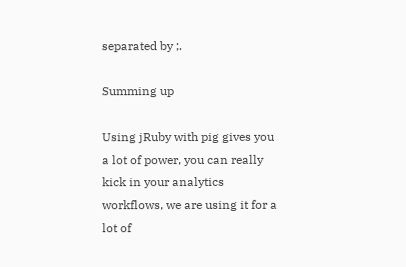separated by ;.

Summing up

Using jRuby with pig gives you a lot of power, you can really kick in your analytics workflows, we are using it for a lot of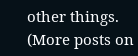other things. (More posts on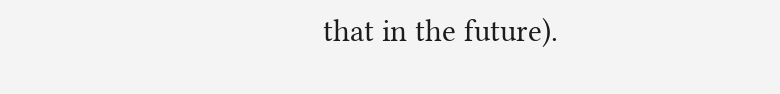that in the future).